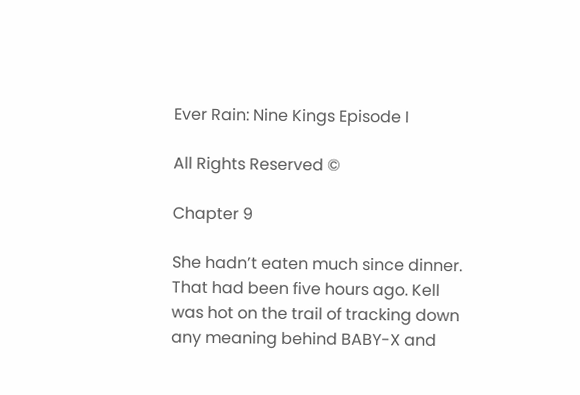Ever Rain: Nine Kings Episode I

All Rights Reserved ©

Chapter 9

She hadn’t eaten much since dinner. That had been five hours ago. Kell was hot on the trail of tracking down any meaning behind BABY-X and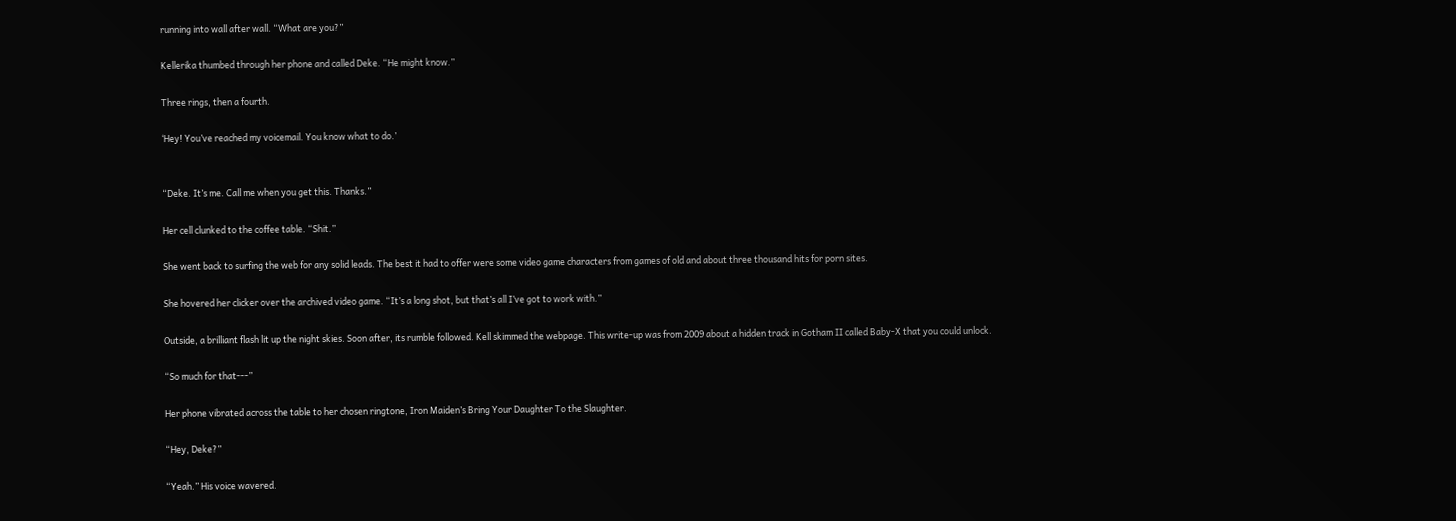running into wall after wall. “What are you?”

Kellerika thumbed through her phone and called Deke. “He might know.”

Three rings, then a fourth.

‘Hey! You’ve reached my voicemail. You know what to do.’


“Deke. It’s me. Call me when you get this. Thanks.”

Her cell clunked to the coffee table. “Shit.”

She went back to surfing the web for any solid leads. The best it had to offer were some video game characters from games of old and about three thousand hits for porn sites.

She hovered her clicker over the archived video game. “It’s a long shot, but that’s all I’ve got to work with.”

Outside, a brilliant flash lit up the night skies. Soon after, its rumble followed. Kell skimmed the webpage. This write-up was from 2009 about a hidden track in Gotham II called Baby-X that you could unlock.

“So much for that---”

Her phone vibrated across the table to her chosen ringtone, Iron Maiden’s Bring Your Daughter To the Slaughter.

“Hey, Deke?”

“Yeah.” His voice wavered.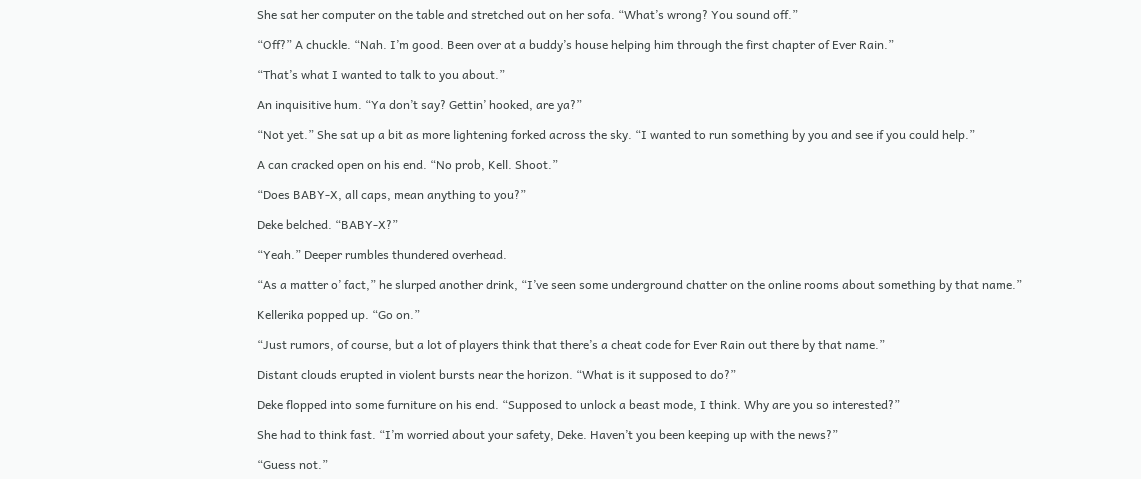She sat her computer on the table and stretched out on her sofa. “What’s wrong? You sound off.”

“Off?” A chuckle. “Nah. I’m good. Been over at a buddy’s house helping him through the first chapter of Ever Rain.”

“That’s what I wanted to talk to you about.”

An inquisitive hum. “Ya don’t say? Gettin’ hooked, are ya?”

“Not yet.” She sat up a bit as more lightening forked across the sky. “I wanted to run something by you and see if you could help.”

A can cracked open on his end. “No prob, Kell. Shoot.”

“Does BABY-X, all caps, mean anything to you?”

Deke belched. “BABY-X?”

“Yeah.” Deeper rumbles thundered overhead.

“As a matter o’ fact,” he slurped another drink, “I’ve seen some underground chatter on the online rooms about something by that name.”

Kellerika popped up. “Go on.”

“Just rumors, of course, but a lot of players think that there’s a cheat code for Ever Rain out there by that name.”

Distant clouds erupted in violent bursts near the horizon. “What is it supposed to do?”

Deke flopped into some furniture on his end. “Supposed to unlock a beast mode, I think. Why are you so interested?”

She had to think fast. “I’m worried about your safety, Deke. Haven’t you been keeping up with the news?”

“Guess not.”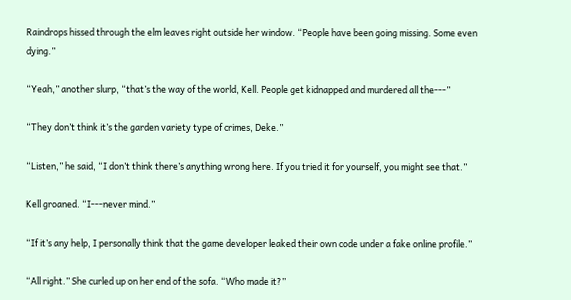Raindrops hissed through the elm leaves right outside her window. “People have been going missing. Some even dying.”

“Yeah,” another slurp, “that’s the way of the world, Kell. People get kidnapped and murdered all the---”

“They don’t think it’s the garden variety type of crimes, Deke.”

“Listen,” he said, “I don’t think there’s anything wrong here. If you tried it for yourself, you might see that.”

Kell groaned. “I---never mind.”

“If it’s any help, I personally think that the game developer leaked their own code under a fake online profile.”

“All right.” She curled up on her end of the sofa. “Who made it?”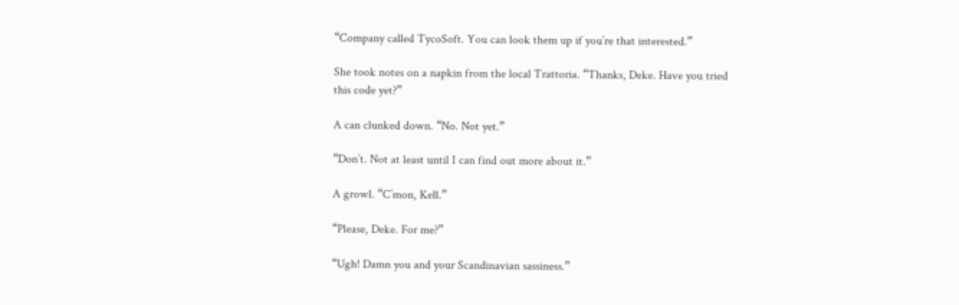“Company called TycoSoft. You can look them up if you’re that interested.”

She took notes on a napkin from the local Trattoria. “Thanks, Deke. Have you tried this code yet?”

A can clunked down. “No. Not yet.”

“Don’t. Not at least until I can find out more about it.”

A growl. “C’mon, Kell.”

“Please, Deke. For me?”

“Ugh! Damn you and your Scandinavian sassiness.”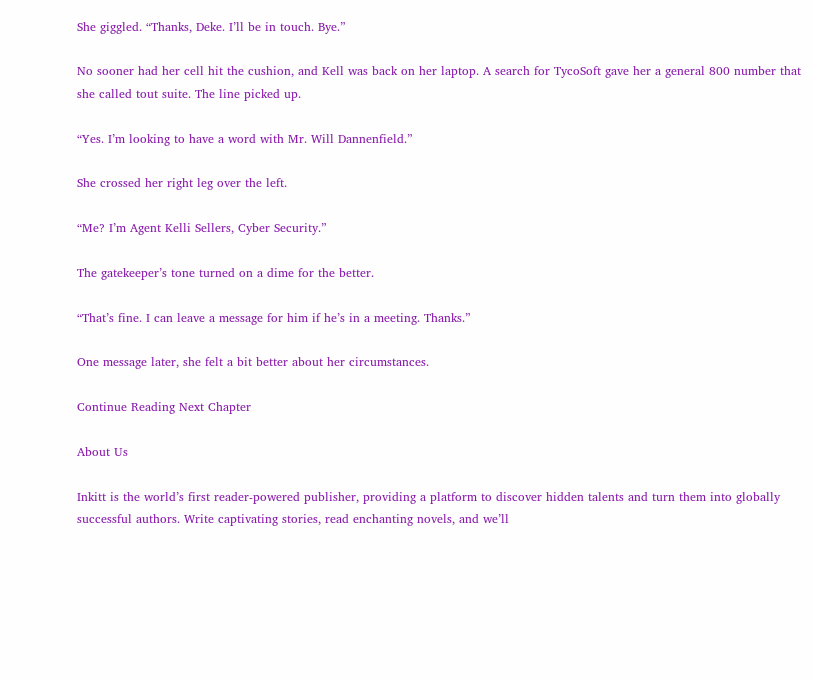She giggled. “Thanks, Deke. I’ll be in touch. Bye.”

No sooner had her cell hit the cushion, and Kell was back on her laptop. A search for TycoSoft gave her a general 800 number that she called tout suite. The line picked up.

“Yes. I’m looking to have a word with Mr. Will Dannenfield.”

She crossed her right leg over the left.

“Me? I’m Agent Kelli Sellers, Cyber Security.”

The gatekeeper’s tone turned on a dime for the better.

“That’s fine. I can leave a message for him if he’s in a meeting. Thanks.”

One message later, she felt a bit better about her circumstances.

Continue Reading Next Chapter

About Us

Inkitt is the world’s first reader-powered publisher, providing a platform to discover hidden talents and turn them into globally successful authors. Write captivating stories, read enchanting novels, and we’ll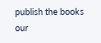publish the books our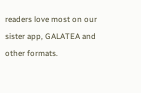readers love most on our sister app, GALATEA and other formats.